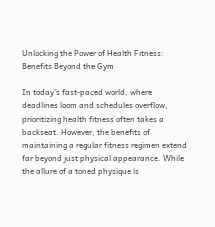Unlocking the Power of Health Fitness: Benefits Beyond the Gym

In today’s fast-paced world, where deadlines loom and schedules overflow, prioritizing health fitness often takes a backseat. However, the benefits of maintaining a regular fitness regimen extend far beyond just physical appearance. While the allure of a toned physique is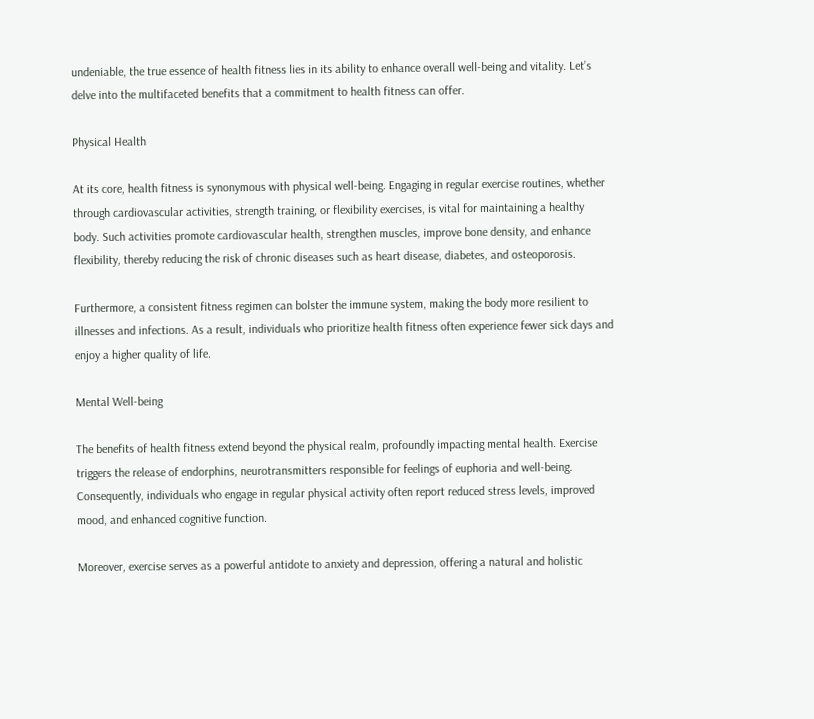undeniable, the true essence of health fitness lies in its ability to enhance overall well-being and vitality. Let’s delve into the multifaceted benefits that a commitment to health fitness can offer.

Physical Health

At its core, health fitness is synonymous with physical well-being. Engaging in regular exercise routines, whether through cardiovascular activities, strength training, or flexibility exercises, is vital for maintaining a healthy body. Such activities promote cardiovascular health, strengthen muscles, improve bone density, and enhance flexibility, thereby reducing the risk of chronic diseases such as heart disease, diabetes, and osteoporosis.

Furthermore, a consistent fitness regimen can bolster the immune system, making the body more resilient to illnesses and infections. As a result, individuals who prioritize health fitness often experience fewer sick days and enjoy a higher quality of life.

Mental Well-being

The benefits of health fitness extend beyond the physical realm, profoundly impacting mental health. Exercise triggers the release of endorphins, neurotransmitters responsible for feelings of euphoria and well-being. Consequently, individuals who engage in regular physical activity often report reduced stress levels, improved mood, and enhanced cognitive function.

Moreover, exercise serves as a powerful antidote to anxiety and depression, offering a natural and holistic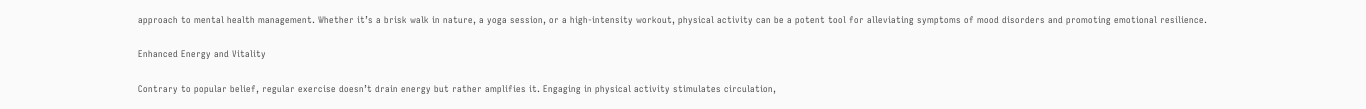approach to mental health management. Whether it’s a brisk walk in nature, a yoga session, or a high-intensity workout, physical activity can be a potent tool for alleviating symptoms of mood disorders and promoting emotional resilience.

Enhanced Energy and Vitality

Contrary to popular belief, regular exercise doesn’t drain energy but rather amplifies it. Engaging in physical activity stimulates circulation,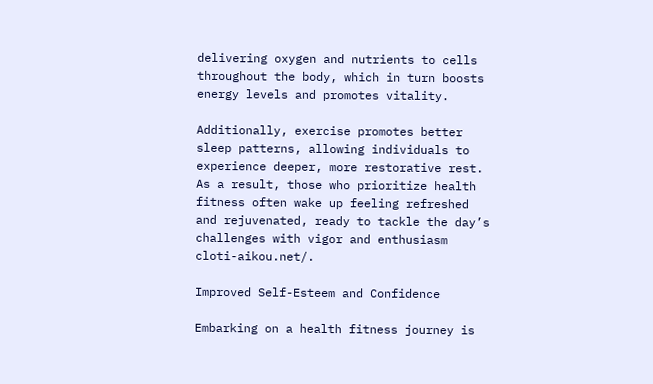delivering oxygen and nutrients to cells throughout the body, which in turn boosts energy levels and promotes vitality.

Additionally, exercise promotes better sleep patterns, allowing individuals to experience deeper, more restorative rest. As a result, those who prioritize health fitness often wake up feeling refreshed and rejuvenated, ready to tackle the day’s challenges with vigor and enthusiasm cloti-aikou.net/.

Improved Self-Esteem and Confidence

Embarking on a health fitness journey is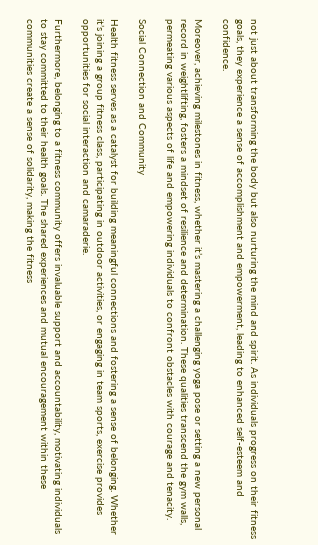not just about transforming the body but also nurturing the mind and spirit. As individuals progress on their fitness goals, they experience a sense of accomplishment and empowerment, leading to enhanced self-esteem and confidence.

Moreover, achieving milestones in fitness, whether it’s mastering a challenging yoga pose or setting a new personal record in weightlifting, fosters a mindset of resilience and determination. These qualities transcend the gym walls, permeating various aspects of life and empowering individuals to confront obstacles with courage and tenacity.

Social Connection and Community

Health fitness serves as a catalyst for building meaningful connections and fostering a sense of belonging. Whether it’s joining a group fitness class, participating in outdoor activities, or engaging in team sports, exercise provides opportunities for social interaction and camaraderie.

Furthermore, belonging to a fitness community offers invaluable support and accountability, motivating individuals to stay committed to their health goals. The shared experiences and mutual encouragement within these communities create a sense of solidarity, making the fitness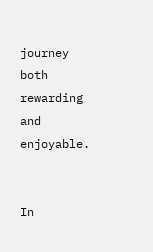journey both rewarding and enjoyable.


In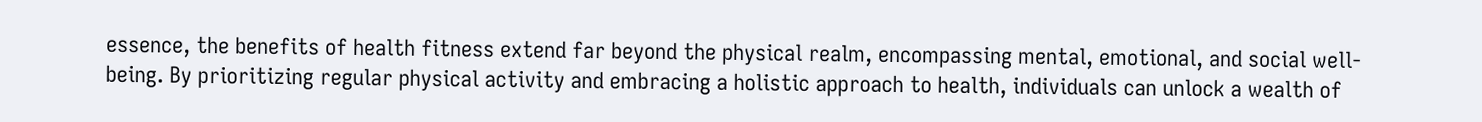essence, the benefits of health fitness extend far beyond the physical realm, encompassing mental, emotional, and social well-being. By prioritizing regular physical activity and embracing a holistic approach to health, individuals can unlock a wealth of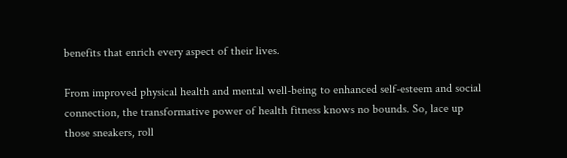benefits that enrich every aspect of their lives.

From improved physical health and mental well-being to enhanced self-esteem and social connection, the transformative power of health fitness knows no bounds. So, lace up those sneakers, roll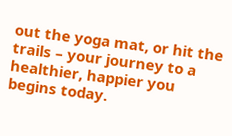out the yoga mat, or hit the trails – your journey to a healthier, happier you begins today.